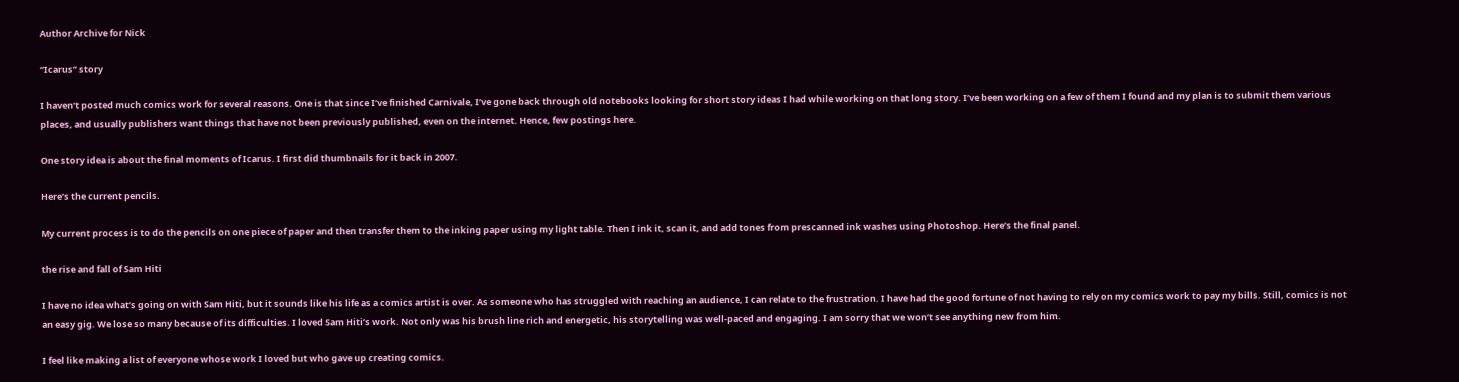Author Archive for Nick

“Icarus” story

I haven’t posted much comics work for several reasons. One is that since I’ve finished Carnivale, I’ve gone back through old notebooks looking for short story ideas I had while working on that long story. I’ve been working on a few of them I found and my plan is to submit them various places, and usually publishers want things that have not been previously published, even on the internet. Hence, few postings here.

One story idea is about the final moments of Icarus. I first did thumbnails for it back in 2007.

Here’s the current pencils.

My current process is to do the pencils on one piece of paper and then transfer them to the inking paper using my light table. Then I ink it, scan it, and add tones from prescanned ink washes using Photoshop. Here’s the final panel.

the rise and fall of Sam Hiti

I have no idea what’s going on with Sam Hiti, but it sounds like his life as a comics artist is over. As someone who has struggled with reaching an audience, I can relate to the frustration. I have had the good fortune of not having to rely on my comics work to pay my bills. Still, comics is not an easy gig. We lose so many because of its difficulties. I loved Sam Hiti’s work. Not only was his brush line rich and energetic, his storytelling was well-paced and engaging. I am sorry that we won’t see anything new from him.

I feel like making a list of everyone whose work I loved but who gave up creating comics.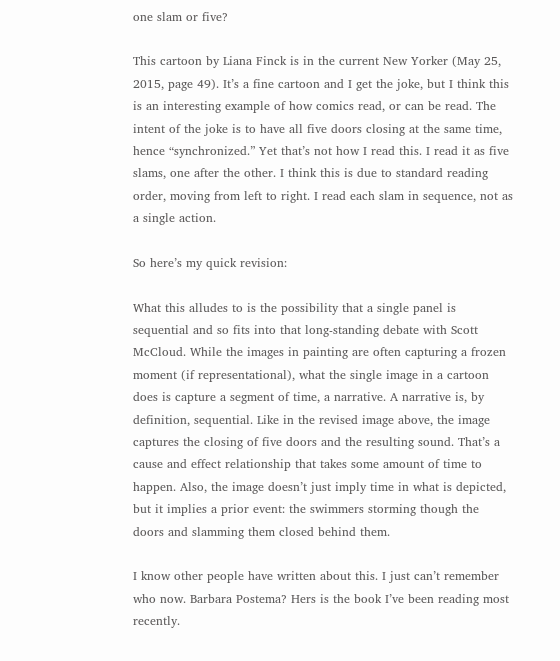one slam or five?

This cartoon by Liana Finck is in the current New Yorker (May 25, 2015, page 49). It’s a fine cartoon and I get the joke, but I think this is an interesting example of how comics read, or can be read. The intent of the joke is to have all five doors closing at the same time, hence “synchronized.” Yet that’s not how I read this. I read it as five slams, one after the other. I think this is due to standard reading order, moving from left to right. I read each slam in sequence, not as a single action.

So here’s my quick revision:

What this alludes to is the possibility that a single panel is sequential and so fits into that long-standing debate with Scott McCloud. While the images in painting are often capturing a frozen moment (if representational), what the single image in a cartoon does is capture a segment of time, a narrative. A narrative is, by definition, sequential. Like in the revised image above, the image captures the closing of five doors and the resulting sound. That’s a cause and effect relationship that takes some amount of time to happen. Also, the image doesn’t just imply time in what is depicted, but it implies a prior event: the swimmers storming though the doors and slamming them closed behind them.

I know other people have written about this. I just can’t remember who now. Barbara Postema? Hers is the book I’ve been reading most recently.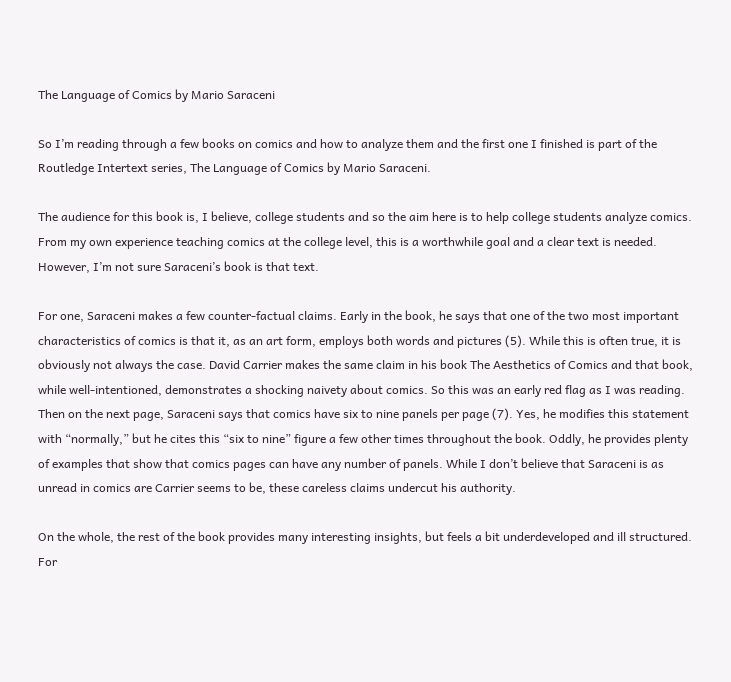The Language of Comics by Mario Saraceni

So I’m reading through a few books on comics and how to analyze them and the first one I finished is part of the Routledge Intertext series, The Language of Comics by Mario Saraceni.

The audience for this book is, I believe, college students and so the aim here is to help college students analyze comics. From my own experience teaching comics at the college level, this is a worthwhile goal and a clear text is needed. However, I’m not sure Saraceni’s book is that text.

For one, Saraceni makes a few counter-factual claims. Early in the book, he says that one of the two most important characteristics of comics is that it, as an art form, employs both words and pictures (5). While this is often true, it is obviously not always the case. David Carrier makes the same claim in his book The Aesthetics of Comics and that book, while well-intentioned, demonstrates a shocking naivety about comics. So this was an early red flag as I was reading. Then on the next page, Saraceni says that comics have six to nine panels per page (7). Yes, he modifies this statement with “normally,” but he cites this “six to nine” figure a few other times throughout the book. Oddly, he provides plenty of examples that show that comics pages can have any number of panels. While I don’t believe that Saraceni is as unread in comics are Carrier seems to be, these careless claims undercut his authority.

On the whole, the rest of the book provides many interesting insights, but feels a bit underdeveloped and ill structured. For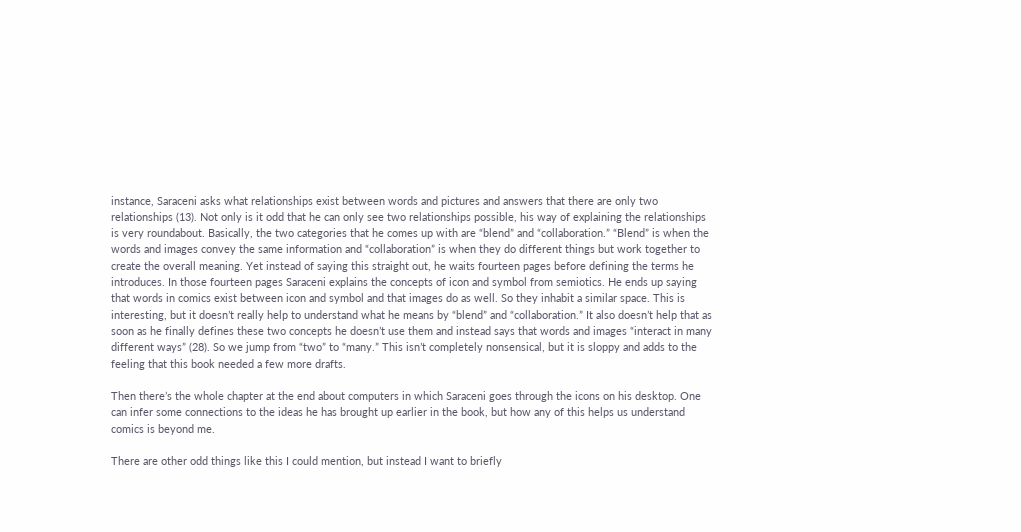instance, Saraceni asks what relationships exist between words and pictures and answers that there are only two relationships (13). Not only is it odd that he can only see two relationships possible, his way of explaining the relationships is very roundabout. Basically, the two categories that he comes up with are “blend” and “collaboration.” “Blend” is when the words and images convey the same information and “collaboration” is when they do different things but work together to create the overall meaning. Yet instead of saying this straight out, he waits fourteen pages before defining the terms he introduces. In those fourteen pages Saraceni explains the concepts of icon and symbol from semiotics. He ends up saying that words in comics exist between icon and symbol and that images do as well. So they inhabit a similar space. This is interesting, but it doesn’t really help to understand what he means by “blend” and “collaboration.” It also doesn’t help that as soon as he finally defines these two concepts he doesn’t use them and instead says that words and images “interact in many different ways” (28). So we jump from “two” to “many.” This isn’t completely nonsensical, but it is sloppy and adds to the feeling that this book needed a few more drafts.

Then there’s the whole chapter at the end about computers in which Saraceni goes through the icons on his desktop. One can infer some connections to the ideas he has brought up earlier in the book, but how any of this helps us understand comics is beyond me.

There are other odd things like this I could mention, but instead I want to briefly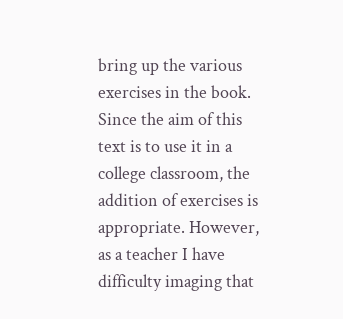bring up the various exercises in the book. Since the aim of this text is to use it in a college classroom, the addition of exercises is appropriate. However, as a teacher I have difficulty imaging that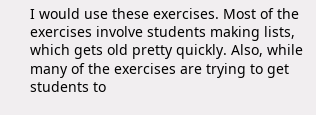I would use these exercises. Most of the exercises involve students making lists, which gets old pretty quickly. Also, while many of the exercises are trying to get students to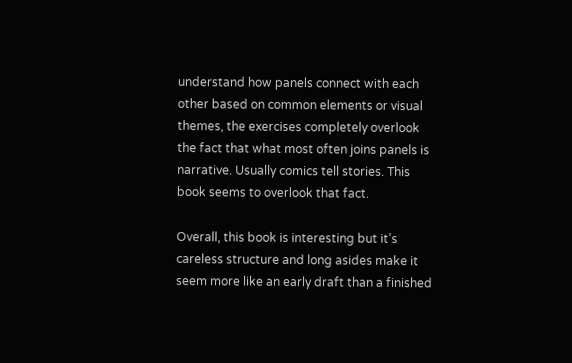understand how panels connect with each other based on common elements or visual themes, the exercises completely overlook the fact that what most often joins panels is narrative. Usually comics tell stories. This book seems to overlook that fact.

Overall, this book is interesting but it’s careless structure and long asides make it seem more like an early draft than a finished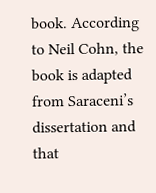book. According to Neil Cohn, the book is adapted from Saraceni’s dissertation and that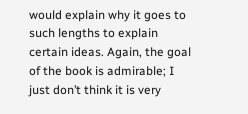would explain why it goes to such lengths to explain certain ideas. Again, the goal of the book is admirable; I just don’t think it is very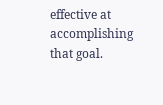effective at accomplishing that goal.